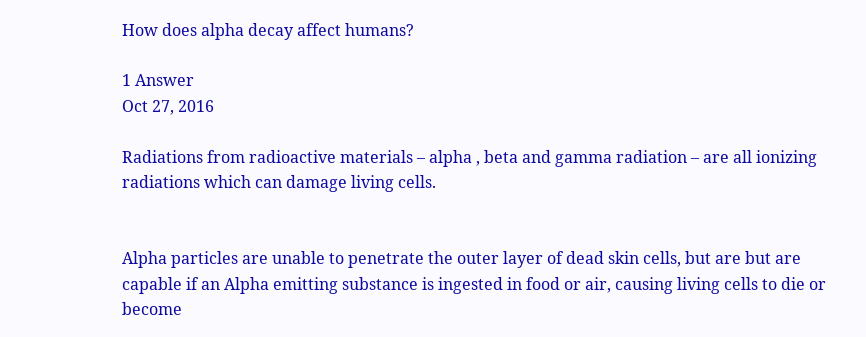How does alpha decay affect humans?

1 Answer
Oct 27, 2016

Radiations from radioactive materials – alpha , beta and gamma radiation – are all ionizing radiations which can damage living cells.


Alpha particles are unable to penetrate the outer layer of dead skin cells, but are but are capable if an Alpha emitting substance is ingested in food or air, causing living cells to die or become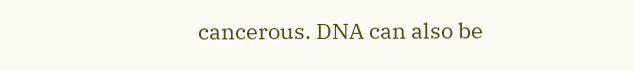cancerous. DNA can also be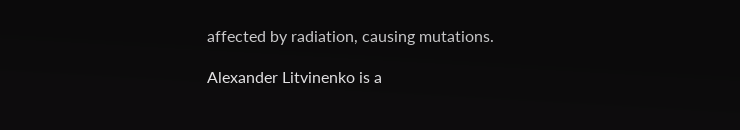affected by radiation, causing mutations.

Alexander Litvinenko is a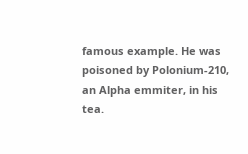famous example. He was poisoned by Polonium-210, an Alpha emmiter, in his tea.